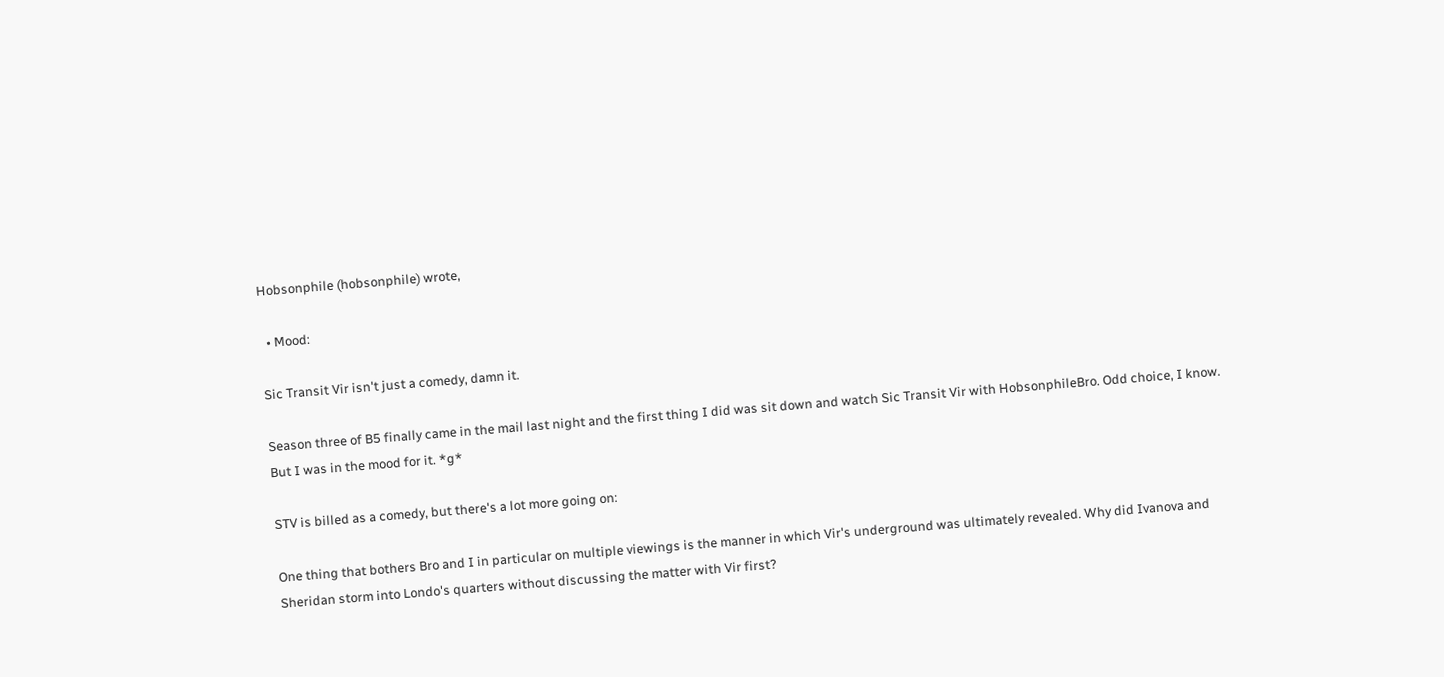Hobsonphile (hobsonphile) wrote,

  • Mood:

Sic Transit Vir isn't just a comedy, damn it.

Season three of B5 finally came in the mail last night and the first thing I did was sit down and watch Sic Transit Vir with HobsonphileBro. Odd choice, I know. But I was in the mood for it. *g*

STV is billed as a comedy, but there's a lot more going on:

One thing that bothers Bro and I in particular on multiple viewings is the manner in which Vir's underground was ultimately revealed. Why did Ivanova and Sheridan storm into Londo's quarters without discussing the matter with Vir first?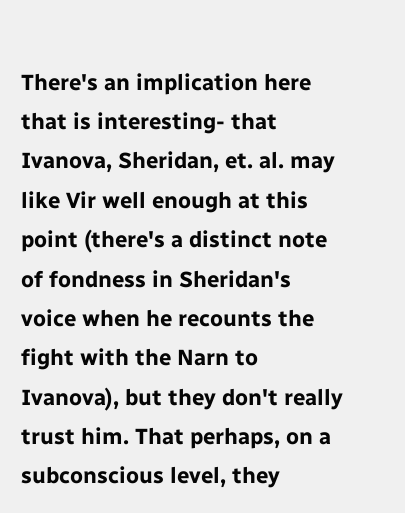There's an implication here that is interesting- that Ivanova, Sheridan, et. al. may like Vir well enough at this point (there's a distinct note of fondness in Sheridan's voice when he recounts the fight with the Narn to Ivanova), but they don't really trust him. That perhaps, on a subconscious level, they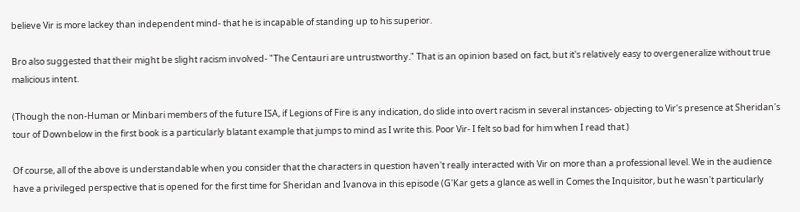believe Vir is more lackey than independent mind- that he is incapable of standing up to his superior.

Bro also suggested that their might be slight racism involved- "The Centauri are untrustworthy." That is an opinion based on fact, but it's relatively easy to overgeneralize without true malicious intent.

(Though the non-Human or Minbari members of the future ISA, if Legions of Fire is any indication, do slide into overt racism in several instances- objecting to Vir's presence at Sheridan's tour of Downbelow in the first book is a particularly blatant example that jumps to mind as I write this. Poor Vir- I felt so bad for him when I read that.)

Of course, all of the above is understandable when you consider that the characters in question haven't really interacted with Vir on more than a professional level. We in the audience have a privileged perspective that is opened for the first time for Sheridan and Ivanova in this episode (G'Kar gets a glance as well in Comes the Inquisitor, but he wasn't particularly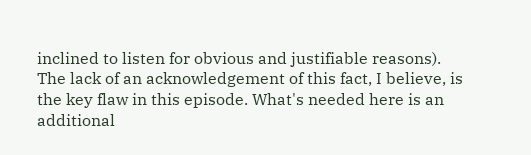inclined to listen for obvious and justifiable reasons). The lack of an acknowledgement of this fact, I believe, is the key flaw in this episode. What's needed here is an additional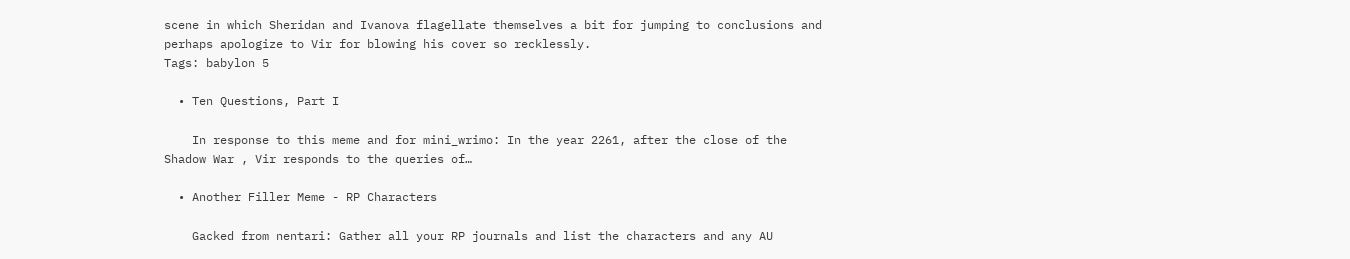scene in which Sheridan and Ivanova flagellate themselves a bit for jumping to conclusions and perhaps apologize to Vir for blowing his cover so recklessly.
Tags: babylon 5

  • Ten Questions, Part I

    In response to this meme and for mini_wrimo: In the year 2261, after the close of the Shadow War , Vir responds to the queries of…

  • Another Filler Meme - RP Characters

    Gacked from nentari: Gather all your RP journals and list the characters and any AU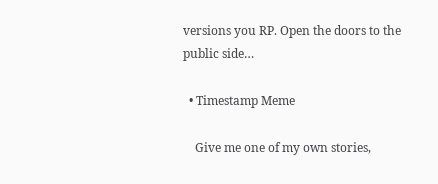versions you RP. Open the doors to the public side…

  • Timestamp Meme

    Give me one of my own stories,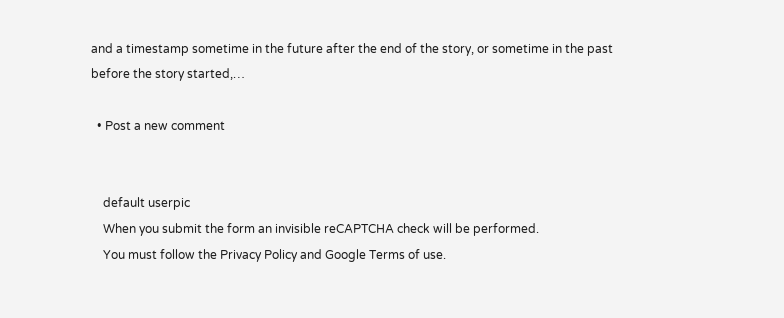and a timestamp sometime in the future after the end of the story, or sometime in the past before the story started,…

  • Post a new comment


    default userpic
    When you submit the form an invisible reCAPTCHA check will be performed.
    You must follow the Privacy Policy and Google Terms of use.